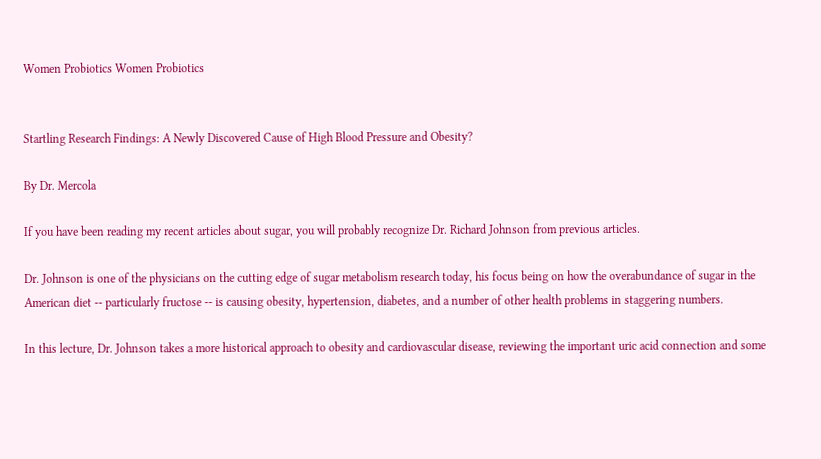Women Probiotics Women Probiotics


Startling Research Findings: A Newly Discovered Cause of High Blood Pressure and Obesity?

By Dr. Mercola

If you have been reading my recent articles about sugar, you will probably recognize Dr. Richard Johnson from previous articles.

Dr. Johnson is one of the physicians on the cutting edge of sugar metabolism research today, his focus being on how the overabundance of sugar in the American diet -- particularly fructose -- is causing obesity, hypertension, diabetes, and a number of other health problems in staggering numbers.

In this lecture, Dr. Johnson takes a more historical approach to obesity and cardiovascular disease, reviewing the important uric acid connection and some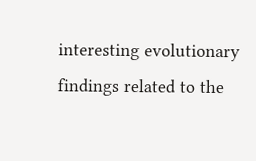interesting evolutionary findings related to the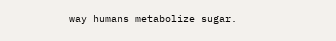way humans metabolize sugar.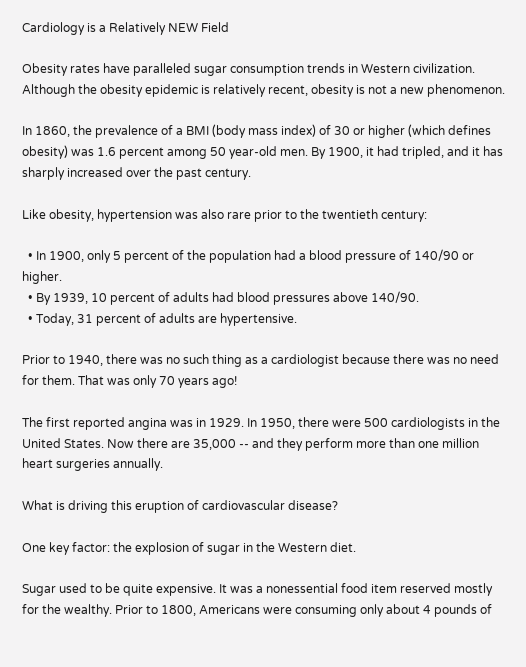Cardiology is a Relatively NEW Field

Obesity rates have paralleled sugar consumption trends in Western civilization. Although the obesity epidemic is relatively recent, obesity is not a new phenomenon.

In 1860, the prevalence of a BMI (body mass index) of 30 or higher (which defines obesity) was 1.6 percent among 50 year-old men. By 1900, it had tripled, and it has sharply increased over the past century.

Like obesity, hypertension was also rare prior to the twentieth century:

  • In 1900, only 5 percent of the population had a blood pressure of 140/90 or higher.
  • By 1939, 10 percent of adults had blood pressures above 140/90.
  • Today, 31 percent of adults are hypertensive.

Prior to 1940, there was no such thing as a cardiologist because there was no need for them. That was only 70 years ago!

The first reported angina was in 1929. In 1950, there were 500 cardiologists in the United States. Now there are 35,000 -- and they perform more than one million heart surgeries annually.

What is driving this eruption of cardiovascular disease?

One key factor: the explosion of sugar in the Western diet.

Sugar used to be quite expensive. It was a nonessential food item reserved mostly for the wealthy. Prior to 1800, Americans were consuming only about 4 pounds of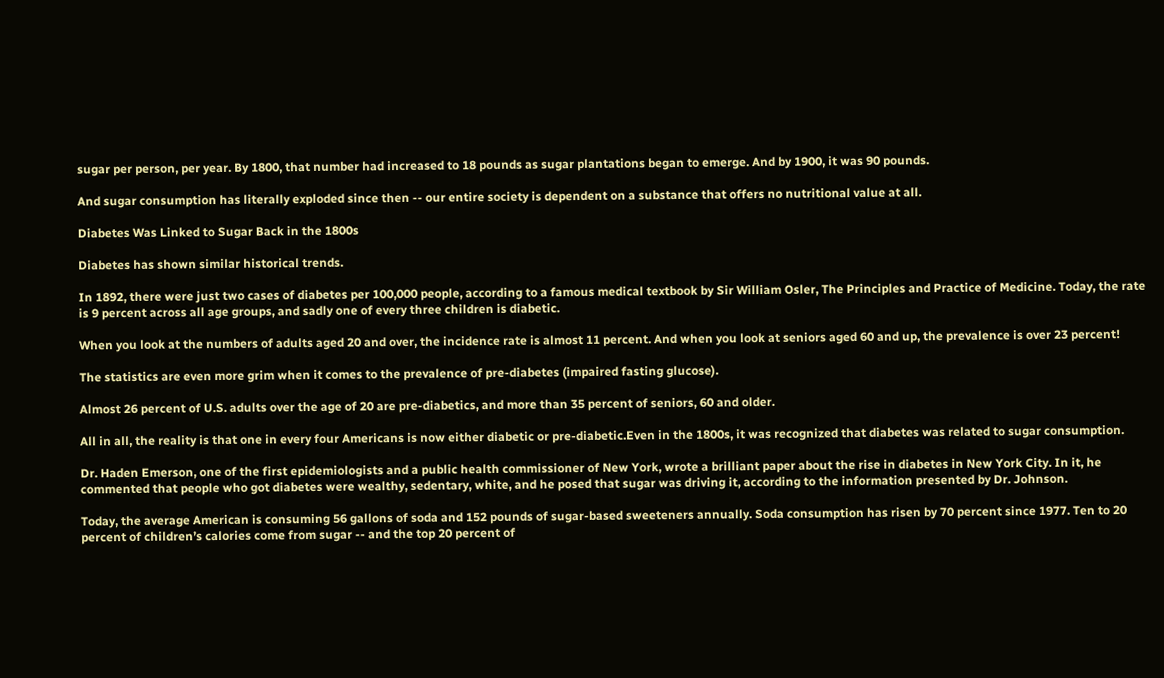sugar per person, per year. By 1800, that number had increased to 18 pounds as sugar plantations began to emerge. And by 1900, it was 90 pounds.

And sugar consumption has literally exploded since then -- our entire society is dependent on a substance that offers no nutritional value at all.

Diabetes Was Linked to Sugar Back in the 1800s

Diabetes has shown similar historical trends.

In 1892, there were just two cases of diabetes per 100,000 people, according to a famous medical textbook by Sir William Osler, The Principles and Practice of Medicine. Today, the rate is 9 percent across all age groups, and sadly one of every three children is diabetic.

When you look at the numbers of adults aged 20 and over, the incidence rate is almost 11 percent. And when you look at seniors aged 60 and up, the prevalence is over 23 percent!

The statistics are even more grim when it comes to the prevalence of pre-diabetes (impaired fasting glucose).

Almost 26 percent of U.S. adults over the age of 20 are pre-diabetics, and more than 35 percent of seniors, 60 and older.

All in all, the reality is that one in every four Americans is now either diabetic or pre-diabetic.Even in the 1800s, it was recognized that diabetes was related to sugar consumption.

Dr. Haden Emerson, one of the first epidemiologists and a public health commissioner of New York, wrote a brilliant paper about the rise in diabetes in New York City. In it, he commented that people who got diabetes were wealthy, sedentary, white, and he posed that sugar was driving it, according to the information presented by Dr. Johnson.

Today, the average American is consuming 56 gallons of soda and 152 pounds of sugar-based sweeteners annually. Soda consumption has risen by 70 percent since 1977. Ten to 20 percent of children’s calories come from sugar -- and the top 20 percent of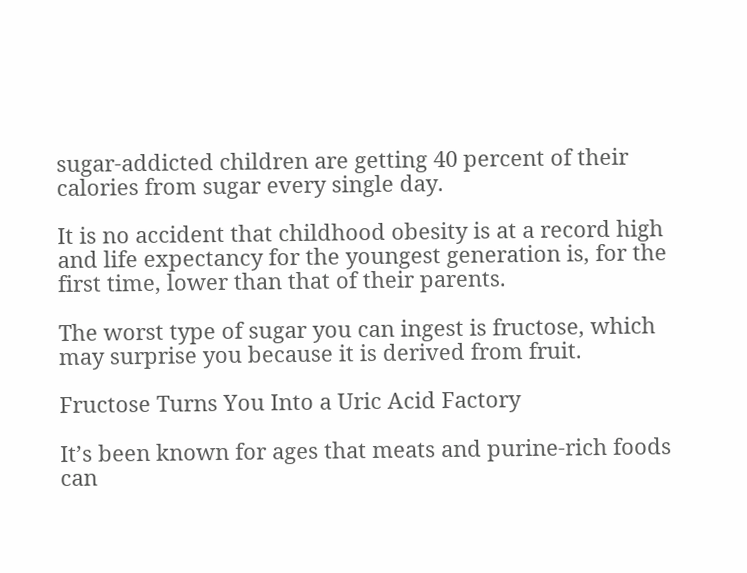sugar-addicted children are getting 40 percent of their calories from sugar every single day.

It is no accident that childhood obesity is at a record high and life expectancy for the youngest generation is, for the first time, lower than that of their parents.

The worst type of sugar you can ingest is fructose, which may surprise you because it is derived from fruit.

Fructose Turns You Into a Uric Acid Factory

It’s been known for ages that meats and purine-rich foods can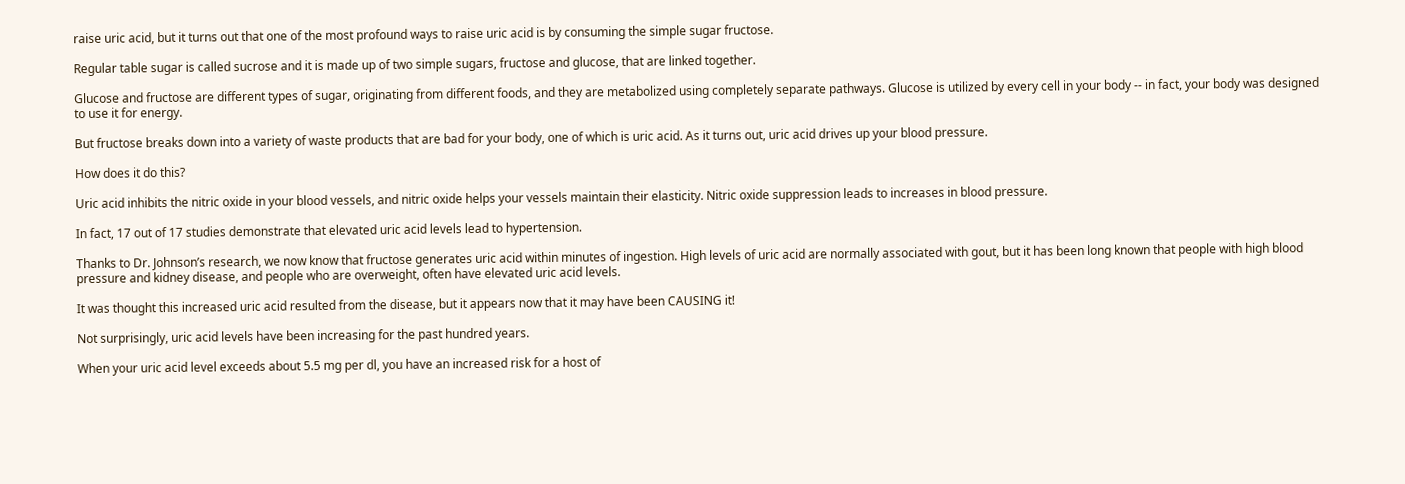raise uric acid, but it turns out that one of the most profound ways to raise uric acid is by consuming the simple sugar fructose.

Regular table sugar is called sucrose and it is made up of two simple sugars, fructose and glucose, that are linked together.

Glucose and fructose are different types of sugar, originating from different foods, and they are metabolized using completely separate pathways. Glucose is utilized by every cell in your body -- in fact, your body was designed to use it for energy.

But fructose breaks down into a variety of waste products that are bad for your body, one of which is uric acid. As it turns out, uric acid drives up your blood pressure.

How does it do this?

Uric acid inhibits the nitric oxide in your blood vessels, and nitric oxide helps your vessels maintain their elasticity. Nitric oxide suppression leads to increases in blood pressure.

In fact, 17 out of 17 studies demonstrate that elevated uric acid levels lead to hypertension.

Thanks to Dr. Johnson’s research, we now know that fructose generates uric acid within minutes of ingestion. High levels of uric acid are normally associated with gout, but it has been long known that people with high blood pressure and kidney disease, and people who are overweight, often have elevated uric acid levels.

It was thought this increased uric acid resulted from the disease, but it appears now that it may have been CAUSING it!

Not surprisingly, uric acid levels have been increasing for the past hundred years.

When your uric acid level exceeds about 5.5 mg per dl, you have an increased risk for a host of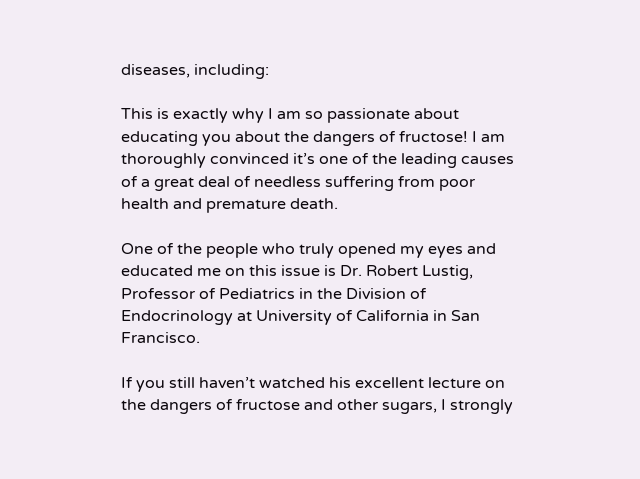diseases, including:

This is exactly why I am so passionate about educating you about the dangers of fructose! I am thoroughly convinced it’s one of the leading causes of a great deal of needless suffering from poor health and premature death.

One of the people who truly opened my eyes and educated me on this issue is Dr. Robert Lustig, Professor of Pediatrics in the Division of Endocrinology at University of California in San Francisco.

If you still haven’t watched his excellent lecture on the dangers of fructose and other sugars, I strongly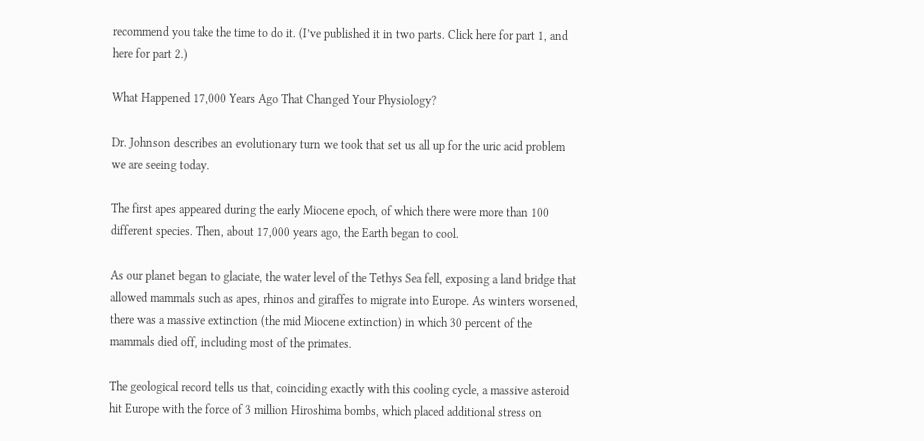recommend you take the time to do it. (I’ve published it in two parts. Click here for part 1, and here for part 2.)

What Happened 17,000 Years Ago That Changed Your Physiology?

Dr. Johnson describes an evolutionary turn we took that set us all up for the uric acid problem we are seeing today.

The first apes appeared during the early Miocene epoch, of which there were more than 100 different species. Then, about 17,000 years ago, the Earth began to cool.

As our planet began to glaciate, the water level of the Tethys Sea fell, exposing a land bridge that allowed mammals such as apes, rhinos and giraffes to migrate into Europe. As winters worsened, there was a massive extinction (the mid Miocene extinction) in which 30 percent of the mammals died off, including most of the primates.

The geological record tells us that, coinciding exactly with this cooling cycle, a massive asteroid hit Europe with the force of 3 million Hiroshima bombs, which placed additional stress on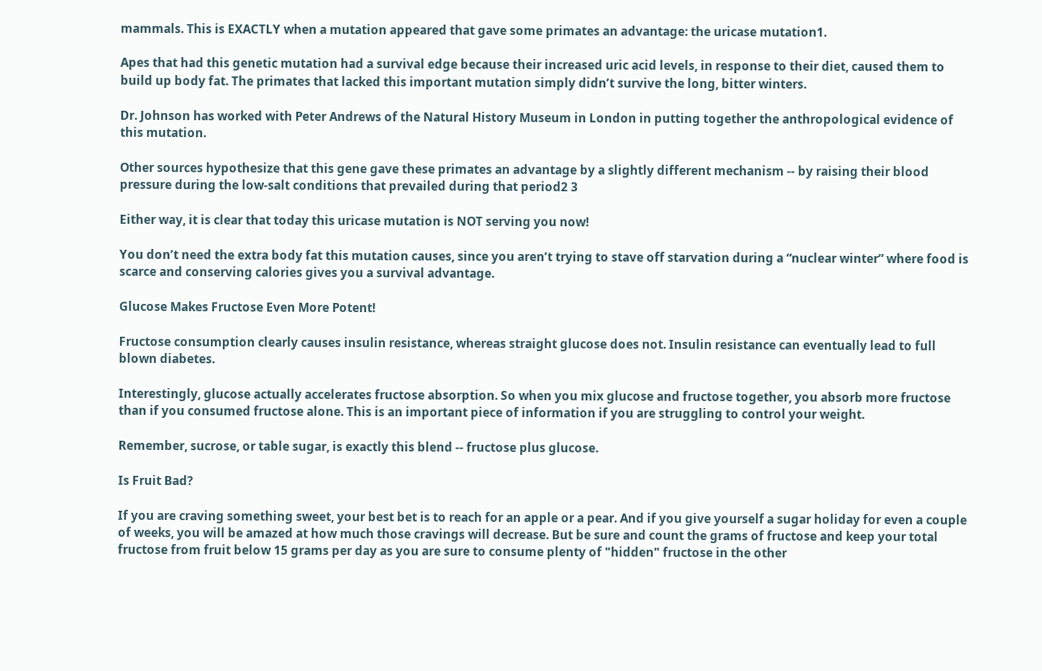mammals. This is EXACTLY when a mutation appeared that gave some primates an advantage: the uricase mutation1.

Apes that had this genetic mutation had a survival edge because their increased uric acid levels, in response to their diet, caused them to build up body fat. The primates that lacked this important mutation simply didn’t survive the long, bitter winters.

Dr. Johnson has worked with Peter Andrews of the Natural History Museum in London in putting together the anthropological evidence of this mutation.

Other sources hypothesize that this gene gave these primates an advantage by a slightly different mechanism -- by raising their blood pressure during the low-salt conditions that prevailed during that period2 3

Either way, it is clear that today this uricase mutation is NOT serving you now!

You don’t need the extra body fat this mutation causes, since you aren’t trying to stave off starvation during a “nuclear winter” where food is scarce and conserving calories gives you a survival advantage.

Glucose Makes Fructose Even More Potent!

Fructose consumption clearly causes insulin resistance, whereas straight glucose does not. Insulin resistance can eventually lead to full blown diabetes.

Interestingly, glucose actually accelerates fructose absorption. So when you mix glucose and fructose together, you absorb more fructose than if you consumed fructose alone. This is an important piece of information if you are struggling to control your weight.

Remember, sucrose, or table sugar, is exactly this blend -- fructose plus glucose.

Is Fruit Bad?

If you are craving something sweet, your best bet is to reach for an apple or a pear. And if you give yourself a sugar holiday for even a couple of weeks, you will be amazed at how much those cravings will decrease. But be sure and count the grams of fructose and keep your total fructose from fruit below 15 grams per day as you are sure to consume plenty of "hidden" fructose in the other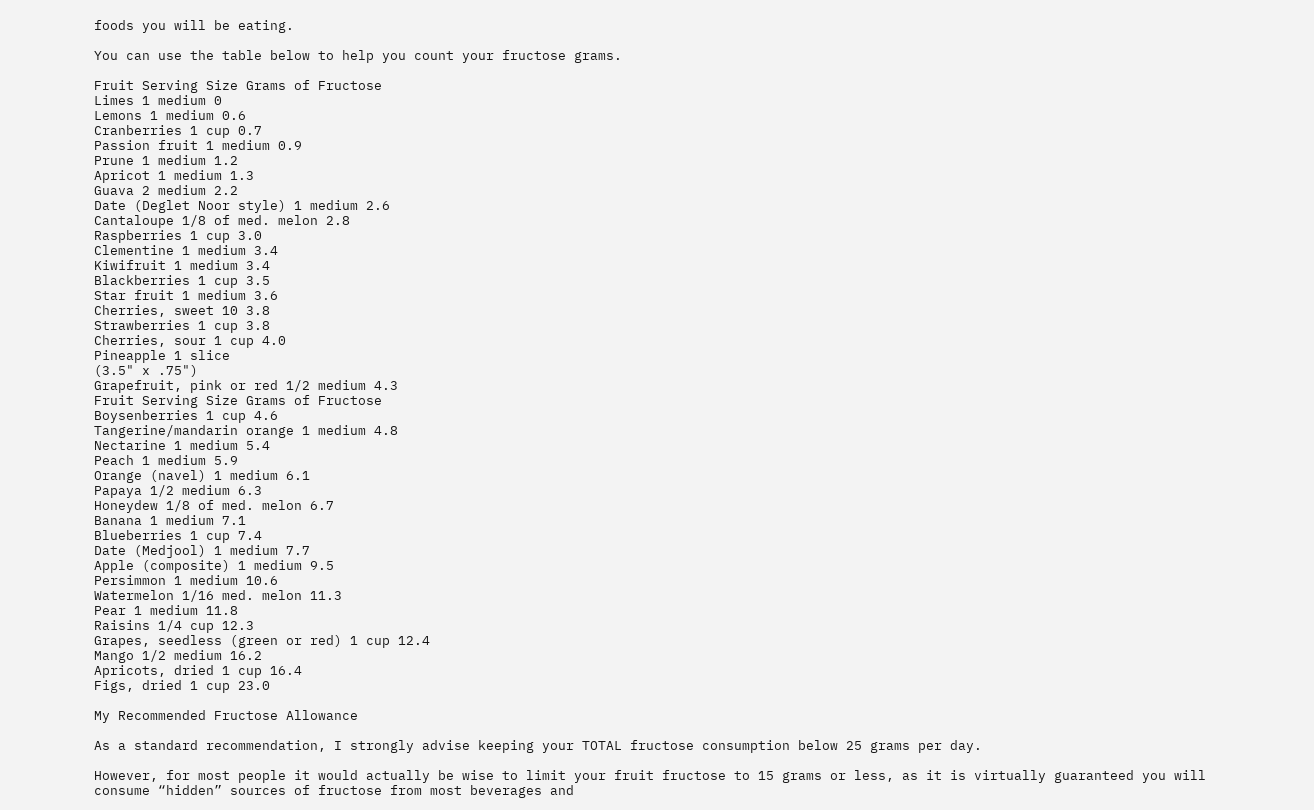foods you will be eating.

You can use the table below to help you count your fructose grams.

Fruit Serving Size Grams of Fructose
Limes 1 medium 0
Lemons 1 medium 0.6
Cranberries 1 cup 0.7
Passion fruit 1 medium 0.9
Prune 1 medium 1.2
Apricot 1 medium 1.3
Guava 2 medium 2.2
Date (Deglet Noor style) 1 medium 2.6
Cantaloupe 1/8 of med. melon 2.8
Raspberries 1 cup 3.0
Clementine 1 medium 3.4
Kiwifruit 1 medium 3.4
Blackberries 1 cup 3.5
Star fruit 1 medium 3.6
Cherries, sweet 10 3.8
Strawberries 1 cup 3.8
Cherries, sour 1 cup 4.0
Pineapple 1 slice
(3.5" x .75")
Grapefruit, pink or red 1/2 medium 4.3
Fruit Serving Size Grams of Fructose
Boysenberries 1 cup 4.6
Tangerine/mandarin orange 1 medium 4.8
Nectarine 1 medium 5.4
Peach 1 medium 5.9
Orange (navel) 1 medium 6.1
Papaya 1/2 medium 6.3
Honeydew 1/8 of med. melon 6.7
Banana 1 medium 7.1
Blueberries 1 cup 7.4
Date (Medjool) 1 medium 7.7
Apple (composite) 1 medium 9.5
Persimmon 1 medium 10.6
Watermelon 1/16 med. melon 11.3
Pear 1 medium 11.8
Raisins 1/4 cup 12.3
Grapes, seedless (green or red) 1 cup 12.4
Mango 1/2 medium 16.2
Apricots, dried 1 cup 16.4
Figs, dried 1 cup 23.0

My Recommended Fructose Allowance

As a standard recommendation, I strongly advise keeping your TOTAL fructose consumption below 25 grams per day.

However, for most people it would actually be wise to limit your fruit fructose to 15 grams or less, as it is virtually guaranteed you will consume “hidden” sources of fructose from most beverages and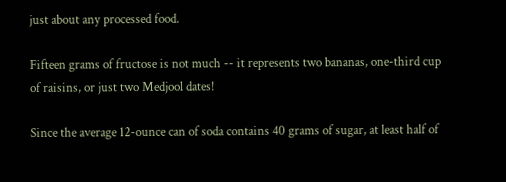just about any processed food.

Fifteen grams of fructose is not much -- it represents two bananas, one-third cup of raisins, or just two Medjool dates!

Since the average 12-ounce can of soda contains 40 grams of sugar, at least half of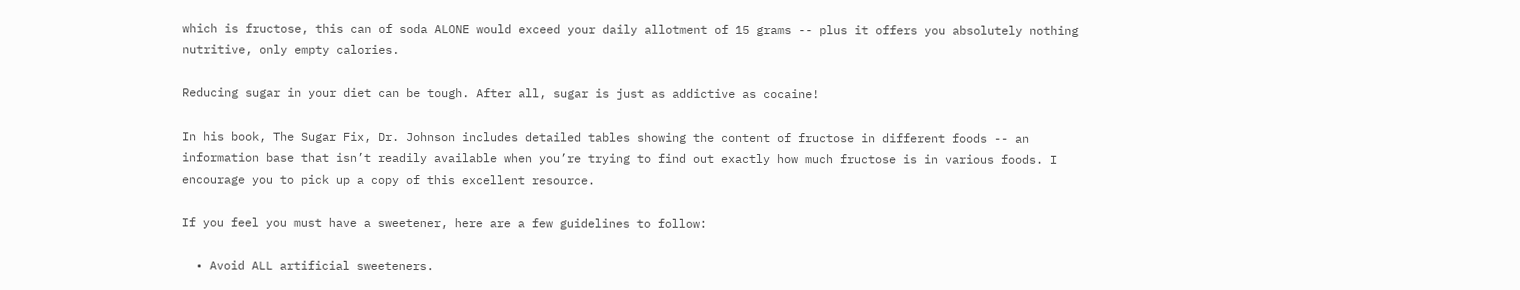which is fructose, this can of soda ALONE would exceed your daily allotment of 15 grams -- plus it offers you absolutely nothing nutritive, only empty calories.

Reducing sugar in your diet can be tough. After all, sugar is just as addictive as cocaine!

In his book, The Sugar Fix, Dr. Johnson includes detailed tables showing the content of fructose in different foods -- an information base that isn’t readily available when you’re trying to find out exactly how much fructose is in various foods. I encourage you to pick up a copy of this excellent resource.

If you feel you must have a sweetener, here are a few guidelines to follow:

  • Avoid ALL artificial sweeteners.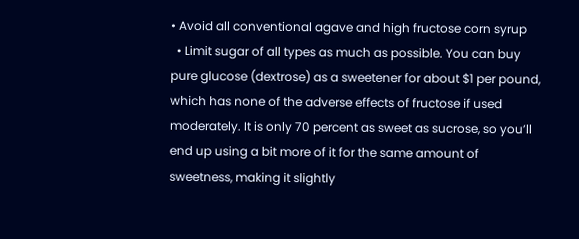• Avoid all conventional agave and high fructose corn syrup
  • Limit sugar of all types as much as possible. You can buy pure glucose (dextrose) as a sweetener for about $1 per pound, which has none of the adverse effects of fructose if used moderately. It is only 70 percent as sweet as sucrose, so you’ll end up using a bit more of it for the same amount of sweetness, making it slightly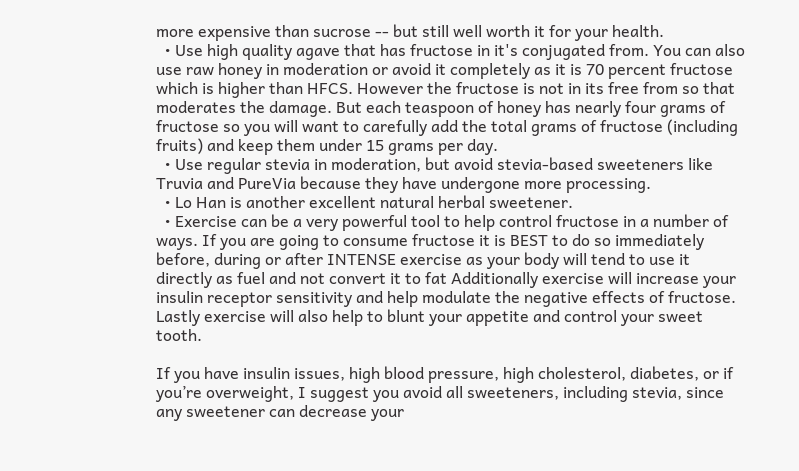more expensive than sucrose -- but still well worth it for your health.
  • Use high quality agave that has fructose in it's conjugated from. You can also use raw honey in moderation or avoid it completely as it is 70 percent fructose which is higher than HFCS. However the fructose is not in its free from so that moderates the damage. But each teaspoon of honey has nearly four grams of fructose so you will want to carefully add the total grams of fructose (including fruits) and keep them under 15 grams per day.
  • Use regular stevia in moderation, but avoid stevia-based sweeteners like Truvia and PureVia because they have undergone more processing.
  • Lo Han is another excellent natural herbal sweetener.
  • Exercise can be a very powerful tool to help control fructose in a number of ways. If you are going to consume fructose it is BEST to do so immediately before, during or after INTENSE exercise as your body will tend to use it directly as fuel and not convert it to fat Additionally exercise will increase your insulin receptor sensitivity and help modulate the negative effects of fructose. Lastly exercise will also help to blunt your appetite and control your sweet tooth.

If you have insulin issues, high blood pressure, high cholesterol, diabetes, or if you’re overweight, I suggest you avoid all sweeteners, including stevia, since any sweetener can decrease your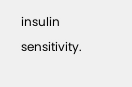insulin sensitivity.